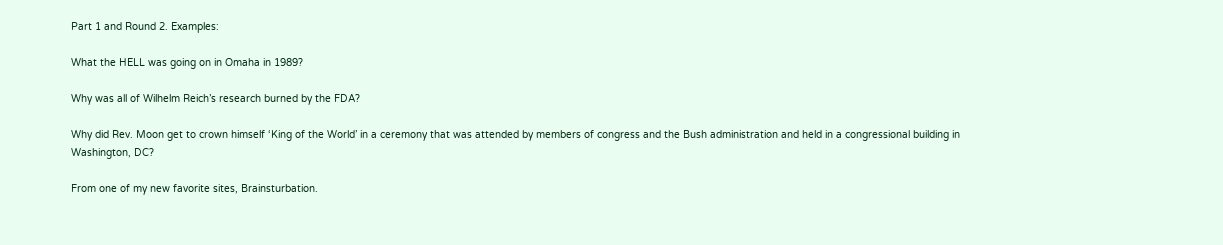Part 1 and Round 2. Examples:

What the HELL was going on in Omaha in 1989?

Why was all of Wilhelm Reich’s research burned by the FDA?

Why did Rev. Moon get to crown himself ‘King of the World’ in a ceremony that was attended by members of congress and the Bush administration and held in a congressional building in Washington, DC?

From one of my new favorite sites, Brainsturbation.